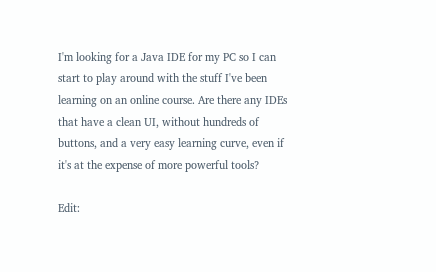I'm looking for a Java IDE for my PC so I can start to play around with the stuff I've been learning on an online course. Are there any IDEs that have a clean UI, without hundreds of buttons, and a very easy learning curve, even if it's at the expense of more powerful tools?

Edit: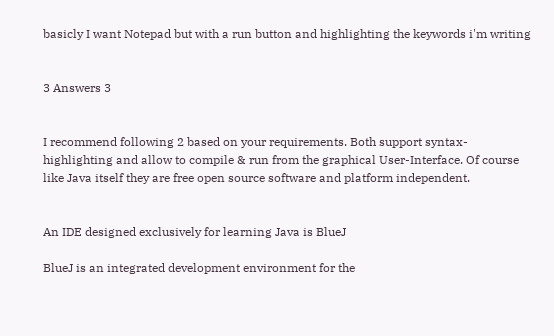basicly I want Notepad but with a run button and highlighting the keywords i'm writing


3 Answers 3


I recommend following 2 based on your requirements. Both support syntax-highlighting and allow to compile & run from the graphical User-Interface. Of course like Java itself they are free open source software and platform independent.


An IDE designed exclusively for learning Java is BlueJ

BlueJ is an integrated development environment for the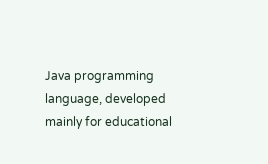Java programming language, developed mainly for educational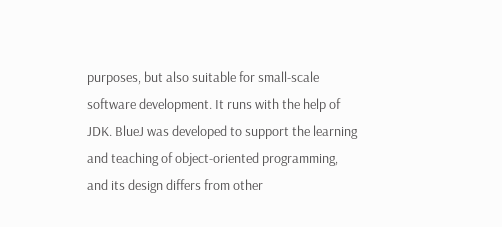purposes, but also suitable for small-scale software development. It runs with the help of JDK. BlueJ was developed to support the learning and teaching of object-oriented programming, and its design differs from other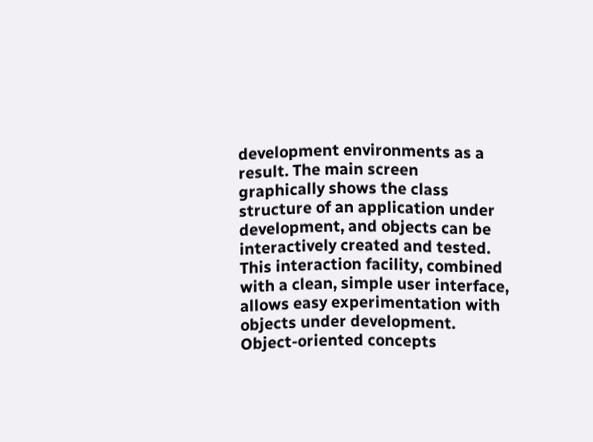development environments as a result. The main screen graphically shows the class structure of an application under development, and objects can be interactively created and tested. This interaction facility, combined with a clean, simple user interface, allows easy experimentation with objects under development. Object-oriented concepts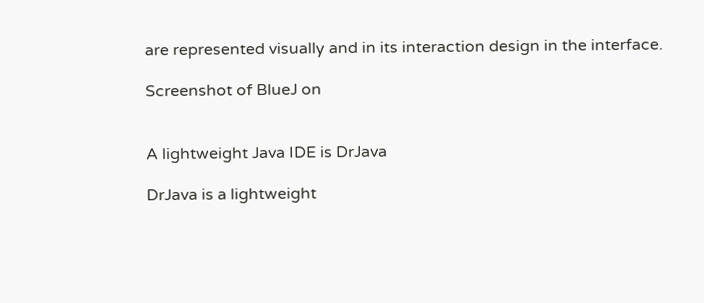are represented visually and in its interaction design in the interface.

Screenshot of BlueJ on


A lightweight Java IDE is DrJava

DrJava is a lightweight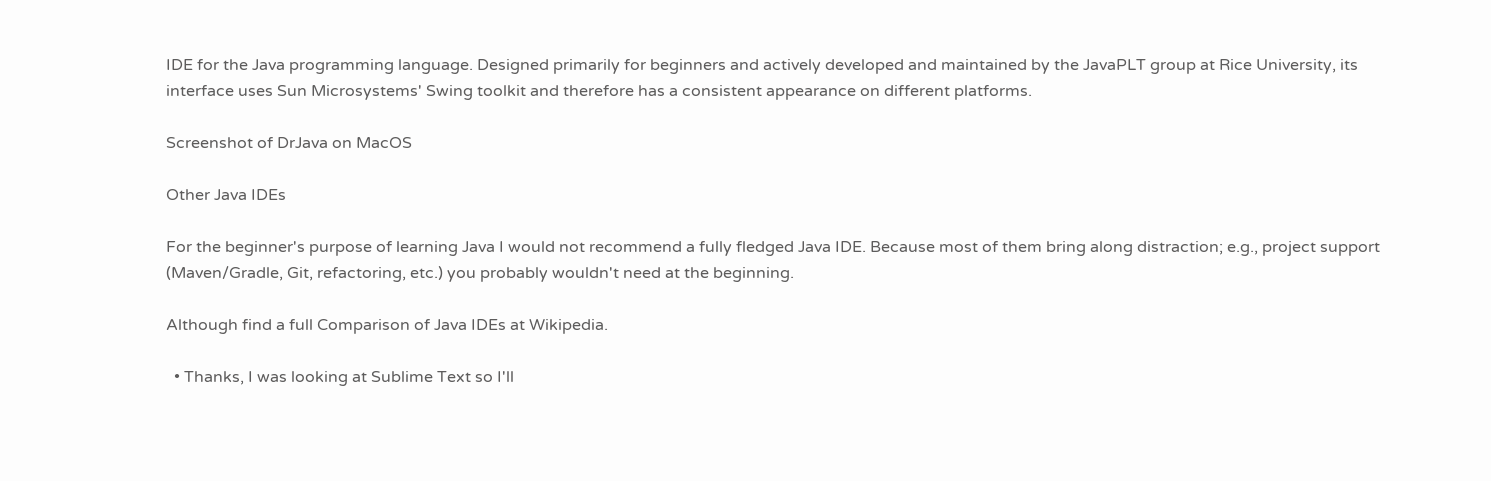IDE for the Java programming language. Designed primarily for beginners and actively developed and maintained by the JavaPLT group at Rice University, its interface uses Sun Microsystems' Swing toolkit and therefore has a consistent appearance on different platforms.

Screenshot of DrJava on MacOS

Other Java IDEs

For the beginner's purpose of learning Java I would not recommend a fully fledged Java IDE. Because most of them bring along distraction; e.g., project support (Maven/Gradle, Git, refactoring, etc.) you probably wouldn't need at the beginning.

Although find a full Comparison of Java IDEs at Wikipedia.

  • Thanks, I was looking at Sublime Text so I'll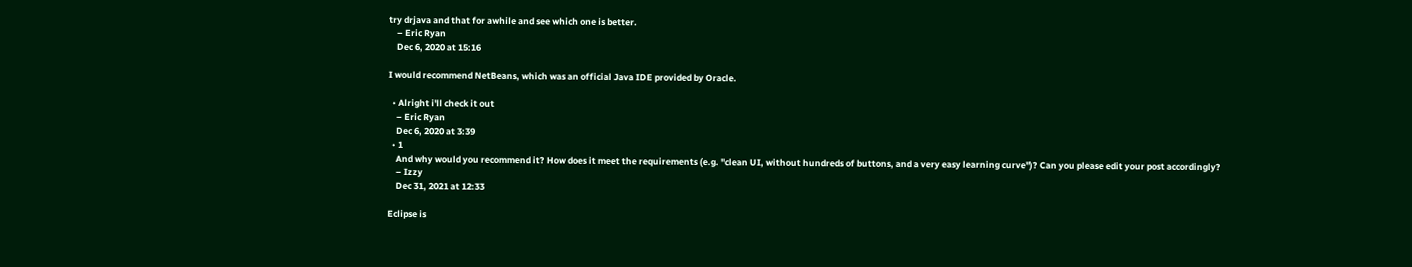try drjava and that for awhile and see which one is better.
    – Eric Ryan
    Dec 6, 2020 at 15:16

I would recommend NetBeans, which was an official Java IDE provided by Oracle.

  • Alright i'll check it out
    – Eric Ryan
    Dec 6, 2020 at 3:39
  • 1
    And why would you recommend it? How does it meet the requirements (e.g. "clean UI, without hundreds of buttons, and a very easy learning curve")? Can you please edit your post accordingly?
    – Izzy
    Dec 31, 2021 at 12:33

Eclipse is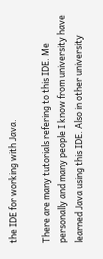the IDE for working with Java.

There are many tutorials refering to this IDE. Me personally and many people I know from university have learned Java using this IDE. Also in other university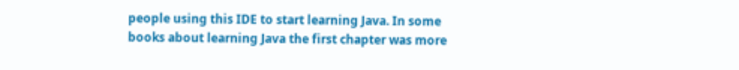people using this IDE to start learning Java. In some books about learning Java the first chapter was more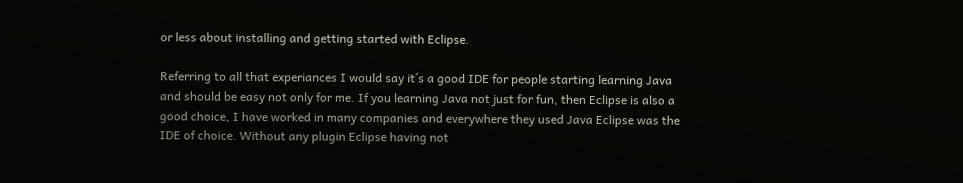or less about installing and getting started with Eclipse.

Referring to all that experiances I would say it´s a good IDE for people starting learning Java and should be easy not only for me. If you learning Java not just for fun, then Eclipse is also a good choice, I have worked in many companies and everywhere they used Java Eclipse was the IDE of choice. Without any plugin Eclipse having not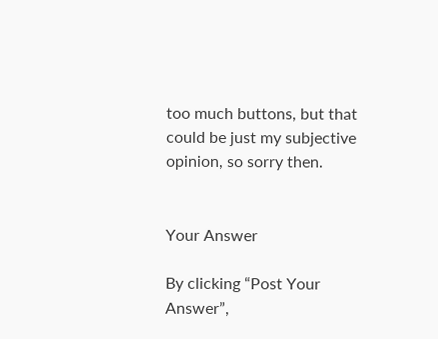too much buttons, but that could be just my subjective opinion, so sorry then.


Your Answer

By clicking “Post Your Answer”,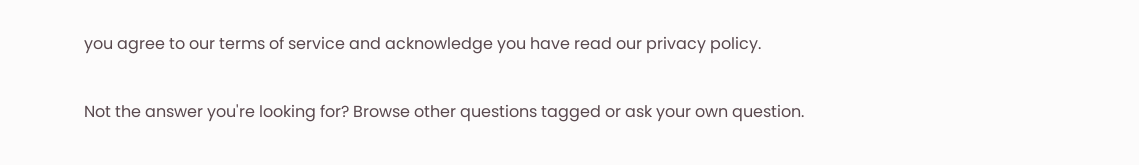you agree to our terms of service and acknowledge you have read our privacy policy.

Not the answer you're looking for? Browse other questions tagged or ask your own question.